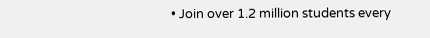• Join over 1.2 million students every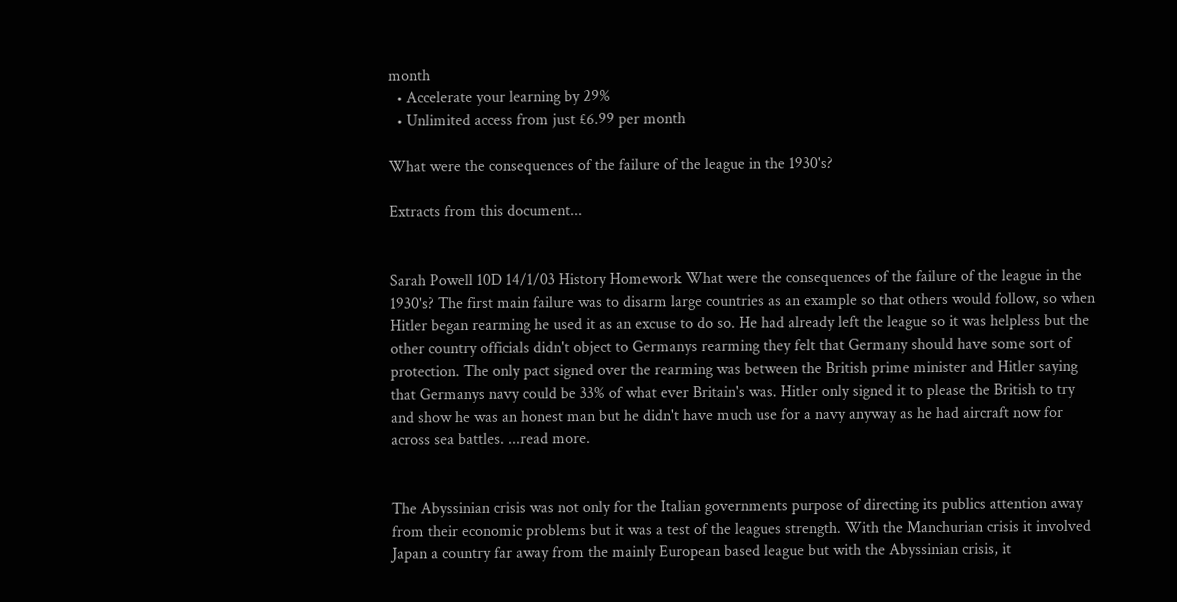month
  • Accelerate your learning by 29%
  • Unlimited access from just £6.99 per month

What were the consequences of the failure of the league in the 1930's?

Extracts from this document...


Sarah Powell 10D 14/1/03 History Homework What were the consequences of the failure of the league in the 1930's? The first main failure was to disarm large countries as an example so that others would follow, so when Hitler began rearming he used it as an excuse to do so. He had already left the league so it was helpless but the other country officials didn't object to Germanys rearming they felt that Germany should have some sort of protection. The only pact signed over the rearming was between the British prime minister and Hitler saying that Germanys navy could be 33% of what ever Britain's was. Hitler only signed it to please the British to try and show he was an honest man but he didn't have much use for a navy anyway as he had aircraft now for across sea battles. ...read more.


The Abyssinian crisis was not only for the Italian governments purpose of directing its publics attention away from their economic problems but it was a test of the leagues strength. With the Manchurian crisis it involved Japan a country far away from the mainly European based league but with the Abyssinian crisis, it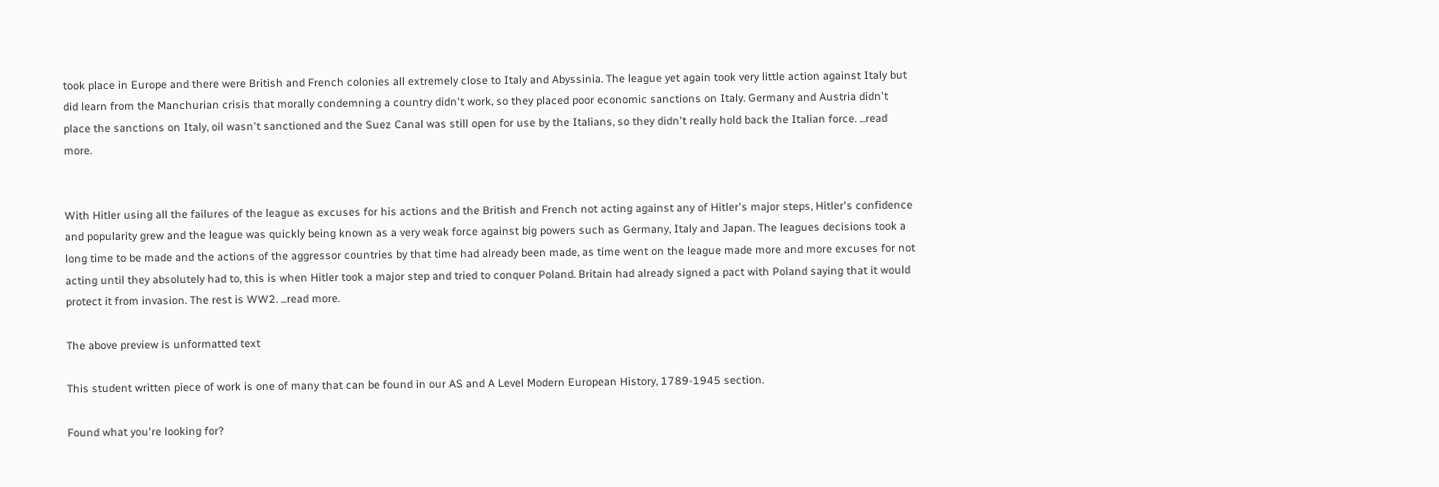took place in Europe and there were British and French colonies all extremely close to Italy and Abyssinia. The league yet again took very little action against Italy but did learn from the Manchurian crisis that morally condemning a country didn't work, so they placed poor economic sanctions on Italy. Germany and Austria didn't place the sanctions on Italy, oil wasn't sanctioned and the Suez Canal was still open for use by the Italians, so they didn't really hold back the Italian force. ...read more.


With Hitler using all the failures of the league as excuses for his actions and the British and French not acting against any of Hitler's major steps, Hitler's confidence and popularity grew and the league was quickly being known as a very weak force against big powers such as Germany, Italy and Japan. The leagues decisions took a long time to be made and the actions of the aggressor countries by that time had already been made, as time went on the league made more and more excuses for not acting until they absolutely had to, this is when Hitler took a major step and tried to conquer Poland. Britain had already signed a pact with Poland saying that it would protect it from invasion. The rest is WW2. ...read more.

The above preview is unformatted text

This student written piece of work is one of many that can be found in our AS and A Level Modern European History, 1789-1945 section.

Found what you're looking for?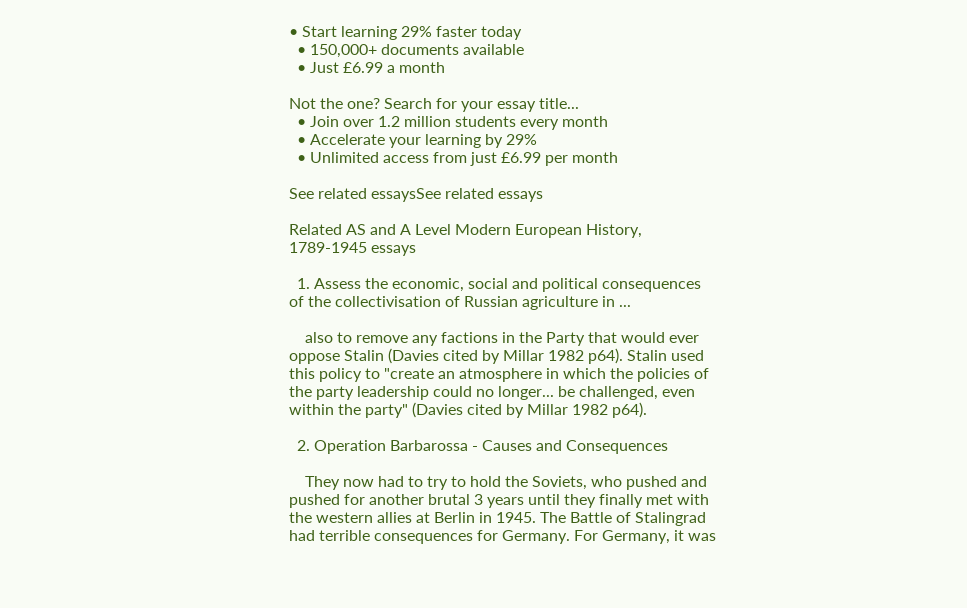• Start learning 29% faster today
  • 150,000+ documents available
  • Just £6.99 a month

Not the one? Search for your essay title...
  • Join over 1.2 million students every month
  • Accelerate your learning by 29%
  • Unlimited access from just £6.99 per month

See related essaysSee related essays

Related AS and A Level Modern European History, 1789-1945 essays

  1. Assess the economic, social and political consequences of the collectivisation of Russian agriculture in ...

    also to remove any factions in the Party that would ever oppose Stalin (Davies cited by Millar 1982 p64). Stalin used this policy to "create an atmosphere in which the policies of the party leadership could no longer... be challenged, even within the party" (Davies cited by Millar 1982 p64).

  2. Operation Barbarossa - Causes and Consequences

    They now had to try to hold the Soviets, who pushed and pushed for another brutal 3 years until they finally met with the western allies at Berlin in 1945. The Battle of Stalingrad had terrible consequences for Germany. For Germany, it was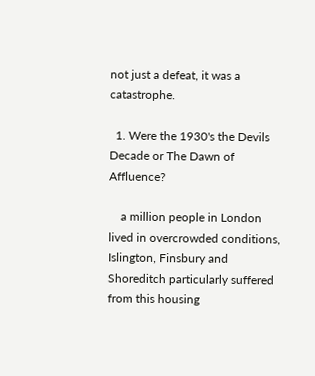not just a defeat, it was a catastrophe.

  1. Were the 1930's the Devils Decade or The Dawn of Affluence?

    a million people in London lived in overcrowded conditions, Islington, Finsbury and Shoreditch particularly suffered from this housing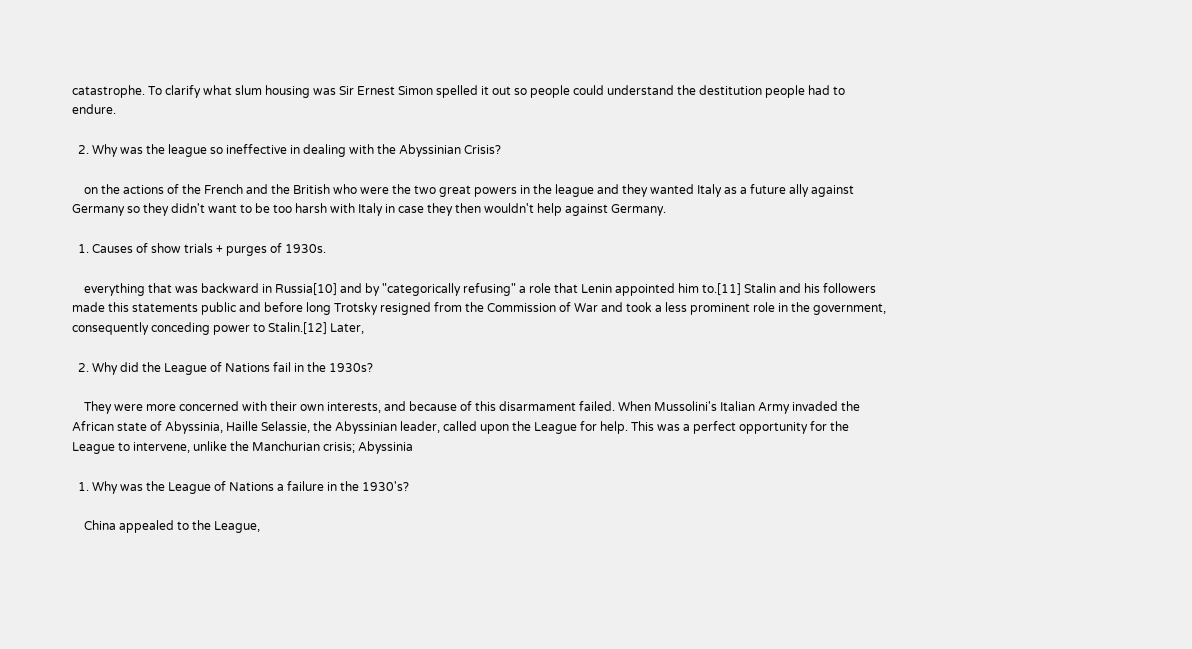catastrophe. To clarify what slum housing was Sir Ernest Simon spelled it out so people could understand the destitution people had to endure.

  2. Why was the league so ineffective in dealing with the Abyssinian Crisis?

    on the actions of the French and the British who were the two great powers in the league and they wanted Italy as a future ally against Germany so they didn't want to be too harsh with Italy in case they then wouldn't help against Germany.

  1. Causes of show trials + purges of 1930s.

    everything that was backward in Russia[10] and by "categorically refusing" a role that Lenin appointed him to.[11] Stalin and his followers made this statements public and before long Trotsky resigned from the Commission of War and took a less prominent role in the government, consequently conceding power to Stalin.[12] Later,

  2. Why did the League of Nations fail in the 1930s?

    They were more concerned with their own interests, and because of this disarmament failed. When Mussolini's Italian Army invaded the African state of Abyssinia, Haille Selassie, the Abyssinian leader, called upon the League for help. This was a perfect opportunity for the League to intervene, unlike the Manchurian crisis; Abyssinia

  1. Why was the League of Nations a failure in the 1930's?

    China appealed to the League,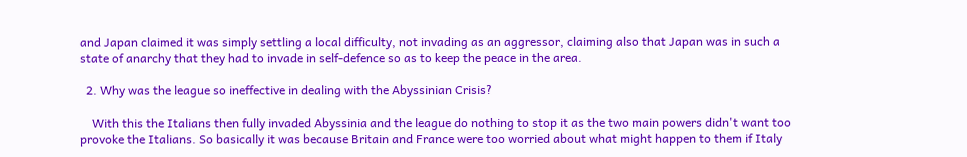and Japan claimed it was simply settling a local difficulty, not invading as an aggressor, claiming also that Japan was in such a state of anarchy that they had to invade in self-defence so as to keep the peace in the area.

  2. Why was the league so ineffective in dealing with the Abyssinian Crisis?

    With this the Italians then fully invaded Abyssinia and the league do nothing to stop it as the two main powers didn't want too provoke the Italians. So basically it was because Britain and France were too worried about what might happen to them if Italy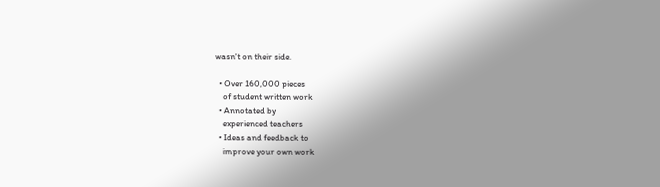wasn't on their side.

  • Over 160,000 pieces
    of student written work
  • Annotated by
    experienced teachers
  • Ideas and feedback to
    improve your own work